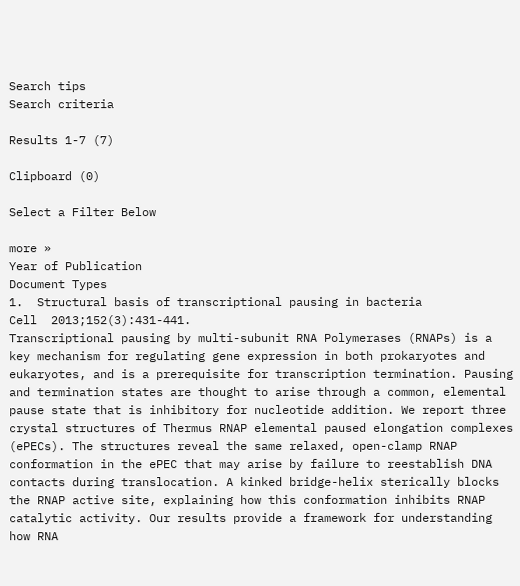Search tips
Search criteria

Results 1-7 (7)

Clipboard (0)

Select a Filter Below

more »
Year of Publication
Document Types
1.  Structural basis of transcriptional pausing in bacteria
Cell  2013;152(3):431-441.
Transcriptional pausing by multi-subunit RNA Polymerases (RNAPs) is a key mechanism for regulating gene expression in both prokaryotes and eukaryotes, and is a prerequisite for transcription termination. Pausing and termination states are thought to arise through a common, elemental pause state that is inhibitory for nucleotide addition. We report three crystal structures of Thermus RNAP elemental paused elongation complexes (ePECs). The structures reveal the same relaxed, open-clamp RNAP conformation in the ePEC that may arise by failure to reestablish DNA contacts during translocation. A kinked bridge-helix sterically blocks the RNAP active site, explaining how this conformation inhibits RNAP catalytic activity. Our results provide a framework for understanding how RNA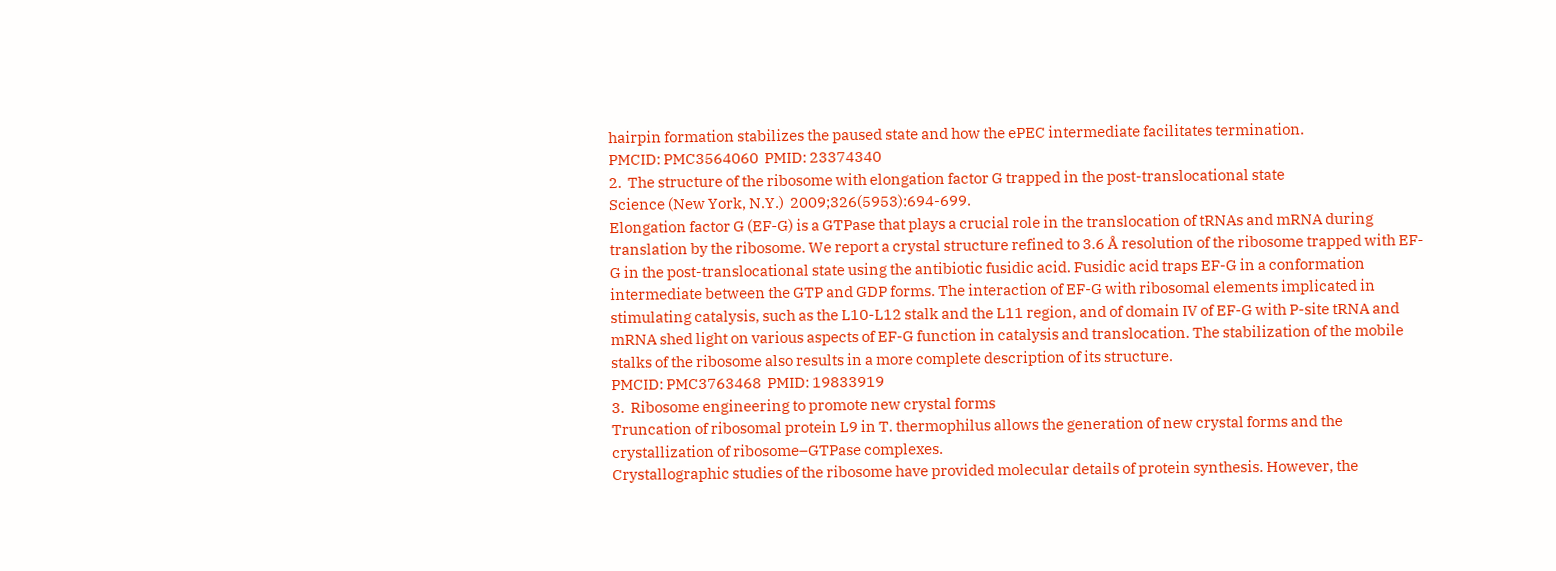hairpin formation stabilizes the paused state and how the ePEC intermediate facilitates termination.
PMCID: PMC3564060  PMID: 23374340
2.  The structure of the ribosome with elongation factor G trapped in the post-translocational state
Science (New York, N.Y.)  2009;326(5953):694-699.
Elongation factor G (EF-G) is a GTPase that plays a crucial role in the translocation of tRNAs and mRNA during translation by the ribosome. We report a crystal structure refined to 3.6 Å resolution of the ribosome trapped with EF-G in the post-translocational state using the antibiotic fusidic acid. Fusidic acid traps EF-G in a conformation intermediate between the GTP and GDP forms. The interaction of EF-G with ribosomal elements implicated in stimulating catalysis, such as the L10-L12 stalk and the L11 region, and of domain IV of EF-G with P-site tRNA and mRNA shed light on various aspects of EF-G function in catalysis and translocation. The stabilization of the mobile stalks of the ribosome also results in a more complete description of its structure.
PMCID: PMC3763468  PMID: 19833919
3.  Ribosome engineering to promote new crystal forms
Truncation of ribosomal protein L9 in T. thermophilus allows the generation of new crystal forms and the crystallization of ribosome–GTPase complexes.
Crystallographic studies of the ribosome have provided molecular details of protein synthesis. However, the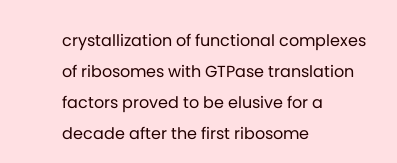crystallization of functional complexes of ribosomes with GTPase translation factors proved to be elusive for a decade after the first ribosome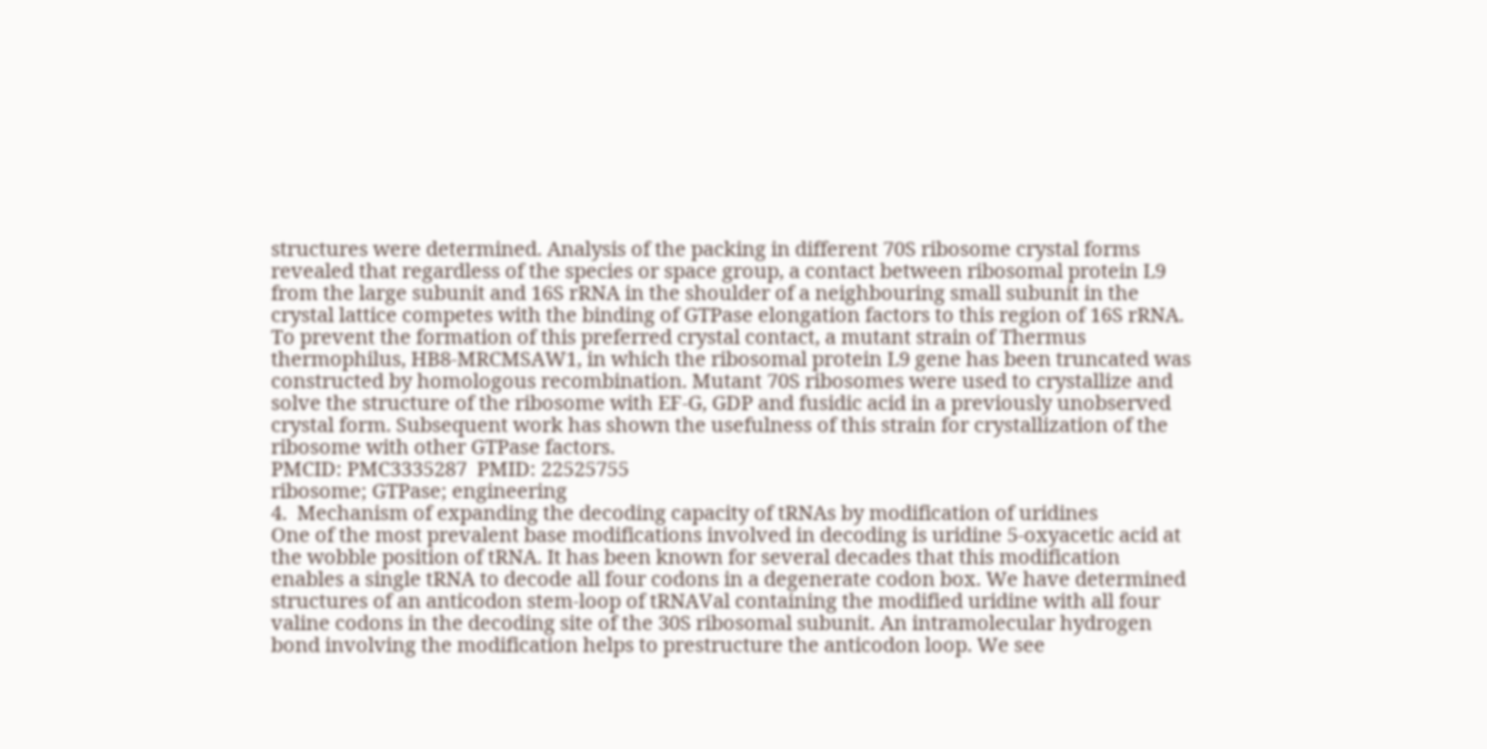structures were determined. Analysis of the packing in different 70S ribosome crystal forms revealed that regardless of the species or space group, a contact between ribosomal protein L9 from the large subunit and 16S rRNA in the shoulder of a neighbouring small subunit in the crystal lattice competes with the binding of GTPase elongation factors to this region of 16S rRNA. To prevent the formation of this preferred crystal contact, a mutant strain of Thermus thermophilus, HB8-MRCMSAW1, in which the ribosomal protein L9 gene has been truncated was constructed by homologous recombination. Mutant 70S ribosomes were used to crystallize and solve the structure of the ribosome with EF-G, GDP and fusidic acid in a previously unobserved crystal form. Subsequent work has shown the usefulness of this strain for crystallization of the ribosome with other GTPase factors.
PMCID: PMC3335287  PMID: 22525755
ribosome; GTPase; engineering
4.  Mechanism of expanding the decoding capacity of tRNAs by modification of uridines
One of the most prevalent base modifications involved in decoding is uridine 5-oxyacetic acid at the wobble position of tRNA. It has been known for several decades that this modification enables a single tRNA to decode all four codons in a degenerate codon box. We have determined structures of an anticodon stem-loop of tRNAVal containing the modified uridine with all four valine codons in the decoding site of the 30S ribosomal subunit. An intramolecular hydrogen bond involving the modification helps to prestructure the anticodon loop. We see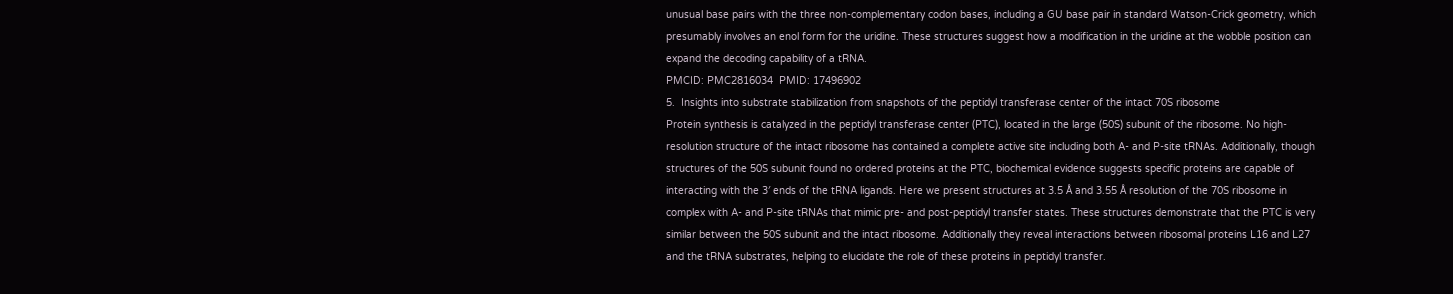unusual base pairs with the three non-complementary codon bases, including a GU base pair in standard Watson-Crick geometry, which presumably involves an enol form for the uridine. These structures suggest how a modification in the uridine at the wobble position can expand the decoding capability of a tRNA.
PMCID: PMC2816034  PMID: 17496902
5.  Insights into substrate stabilization from snapshots of the peptidyl transferase center of the intact 70S ribosome
Protein synthesis is catalyzed in the peptidyl transferase center (PTC), located in the large (50S) subunit of the ribosome. No high-resolution structure of the intact ribosome has contained a complete active site including both A- and P-site tRNAs. Additionally, though structures of the 50S subunit found no ordered proteins at the PTC, biochemical evidence suggests specific proteins are capable of interacting with the 3′ ends of the tRNA ligands. Here we present structures at 3.5 Å and 3.55 Å resolution of the 70S ribosome in complex with A- and P-site tRNAs that mimic pre- and post-peptidyl transfer states. These structures demonstrate that the PTC is very similar between the 50S subunit and the intact ribosome. Additionally they reveal interactions between ribosomal proteins L16 and L27 and the tRNA substrates, helping to elucidate the role of these proteins in peptidyl transfer.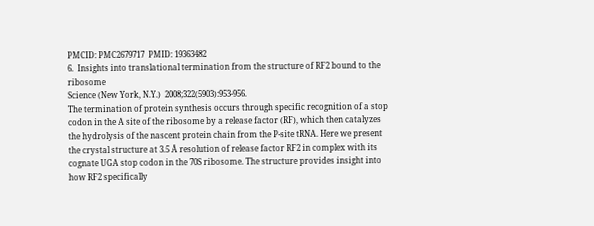PMCID: PMC2679717  PMID: 19363482
6.  Insights into translational termination from the structure of RF2 bound to the ribosome
Science (New York, N.Y.)  2008;322(5903):953-956.
The termination of protein synthesis occurs through specific recognition of a stop codon in the A site of the ribosome by a release factor (RF), which then catalyzes the hydrolysis of the nascent protein chain from the P-site tRNA. Here we present the crystal structure at 3.5 Å resolution of release factor RF2 in complex with its cognate UGA stop codon in the 70S ribosome. The structure provides insight into how RF2 specifically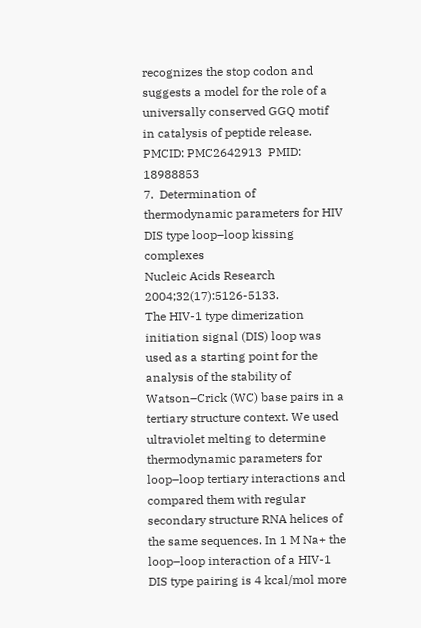recognizes the stop codon and suggests a model for the role of a universally conserved GGQ motif in catalysis of peptide release.
PMCID: PMC2642913  PMID: 18988853
7.  Determination of thermodynamic parameters for HIV DIS type loop–loop kissing complexes
Nucleic Acids Research  2004;32(17):5126-5133.
The HIV-1 type dimerization initiation signal (DIS) loop was used as a starting point for the analysis of the stability of Watson–Crick (WC) base pairs in a tertiary structure context. We used ultraviolet melting to determine thermodynamic parameters for loop–loop tertiary interactions and compared them with regular secondary structure RNA helices of the same sequences. In 1 M Na+ the loop–loop interaction of a HIV-1 DIS type pairing is 4 kcal/mol more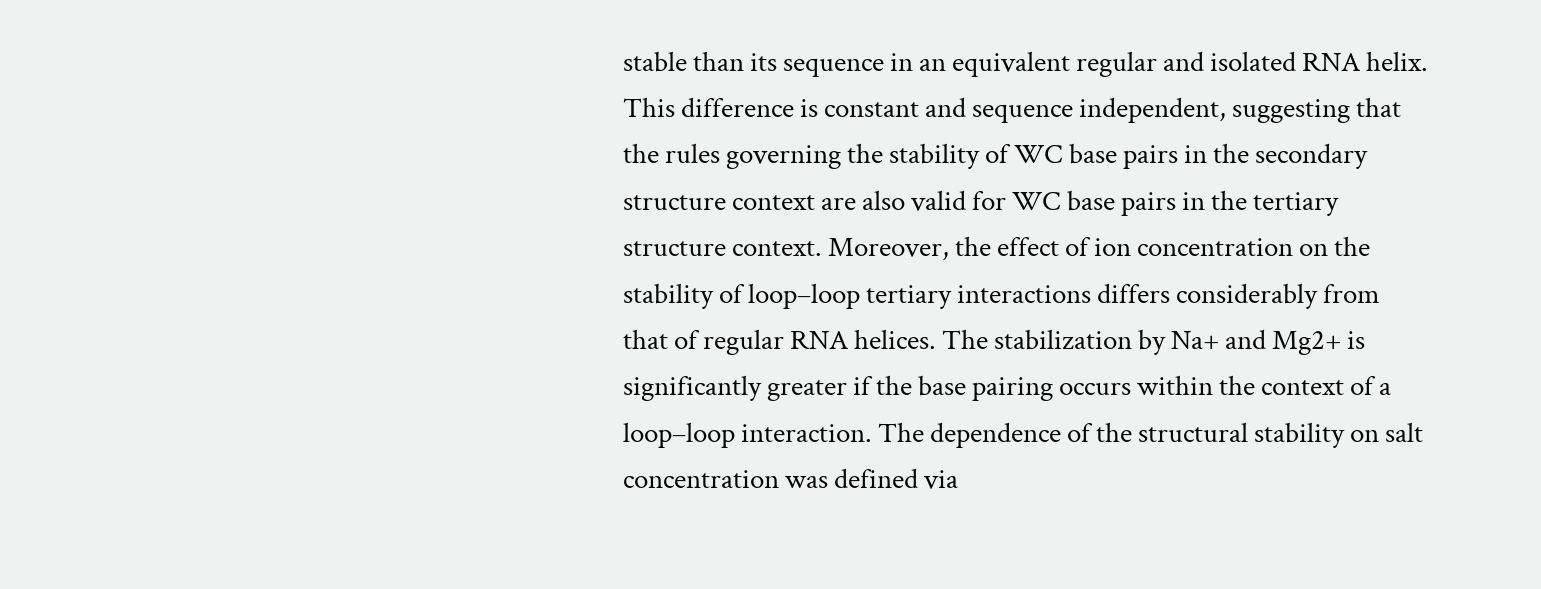stable than its sequence in an equivalent regular and isolated RNA helix. This difference is constant and sequence independent, suggesting that the rules governing the stability of WC base pairs in the secondary structure context are also valid for WC base pairs in the tertiary structure context. Moreover, the effect of ion concentration on the stability of loop–loop tertiary interactions differs considerably from that of regular RNA helices. The stabilization by Na+ and Mg2+ is significantly greater if the base pairing occurs within the context of a loop–loop interaction. The dependence of the structural stability on salt concentration was defined via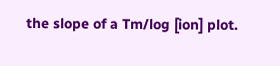the slope of a Tm/log [ion] plot.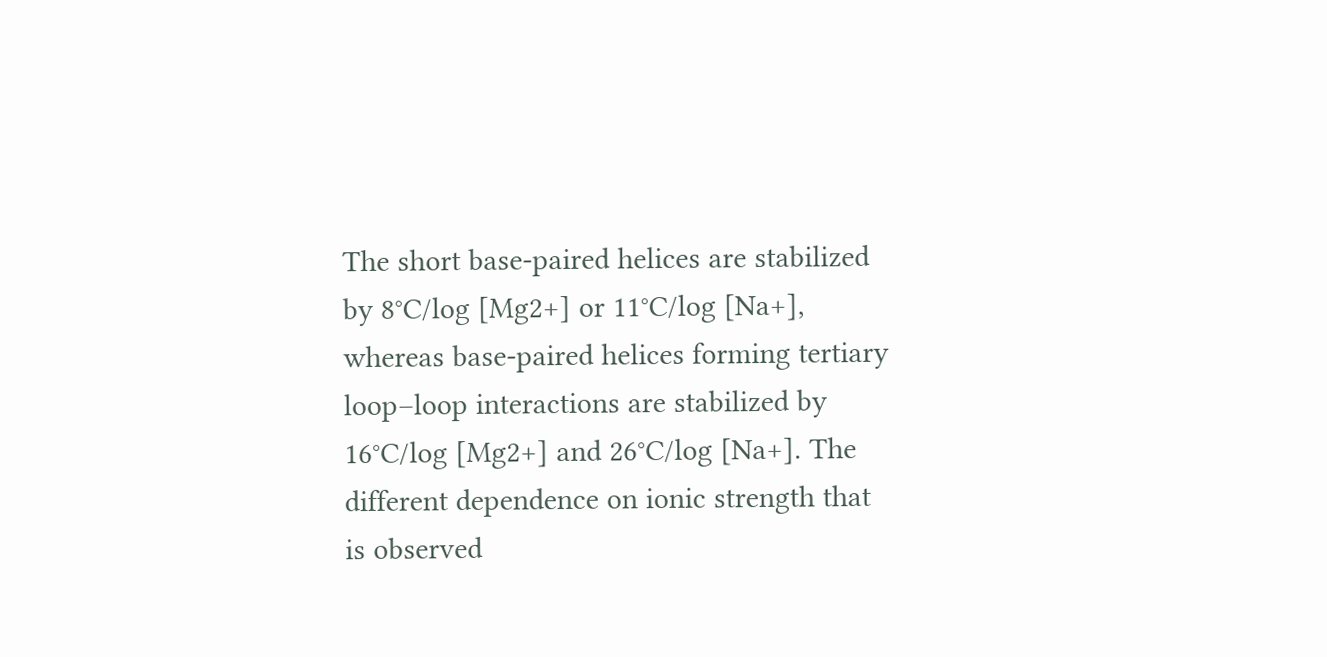The short base-paired helices are stabilized by 8°C/log [Mg2+] or 11°C/log [Na+], whereas base-paired helices forming tertiary loop–loop interactions are stabilized by 16°C/log [Mg2+] and 26°C/log [Na+]. The different dependence on ionic strength that is observed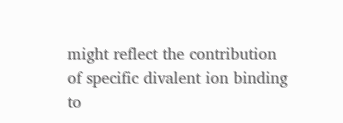might reflect the contribution of specific divalent ion binding to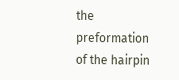the preformation of the hairpin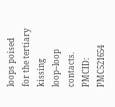loops poised for the tertiary kissing loop–loop contacts.
PMCID: PMC521654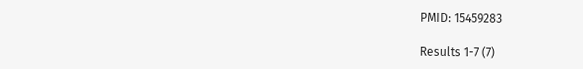PMID: 15459283

Results 1-7 (7)